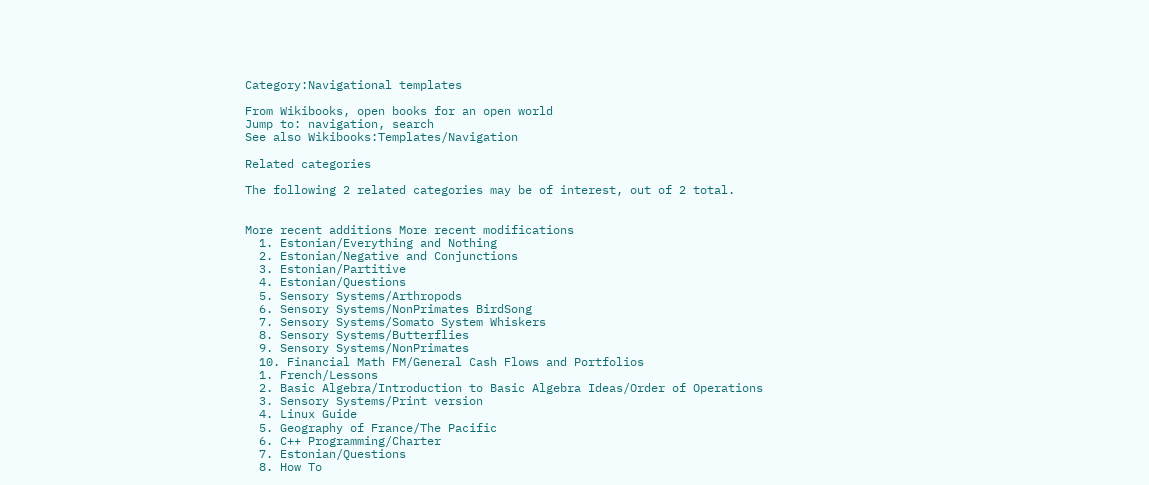Category:Navigational templates

From Wikibooks, open books for an open world
Jump to: navigation, search
See also Wikibooks:Templates/Navigation

Related categories

The following 2 related categories may be of interest, out of 2 total.


More recent additions More recent modifications
  1. Estonian/Everything and Nothing
  2. Estonian/Negative and Conjunctions
  3. Estonian/Partitive
  4. Estonian/Questions
  5. Sensory Systems/Arthropods
  6. Sensory Systems/NonPrimates BirdSong
  7. Sensory Systems/Somato System Whiskers
  8. Sensory Systems/Butterflies
  9. Sensory Systems/NonPrimates
  10. Financial Math FM/General Cash Flows and Portfolios
  1. French/Lessons
  2. Basic Algebra/Introduction to Basic Algebra Ideas/Order of Operations
  3. Sensory Systems/Print version
  4. Linux Guide
  5. Geography of France/The Pacific
  6. C++ Programming/Charter
  7. Estonian/Questions
  8. How To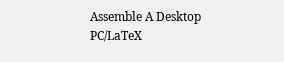Assemble A Desktop PC/LaTeX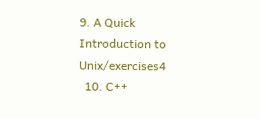9. A Quick Introduction to Unix/exercises4
  10. C++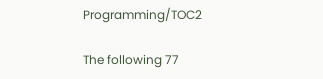Programming/TOC2

The following 77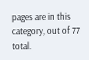pages are in this category, out of 77 total.